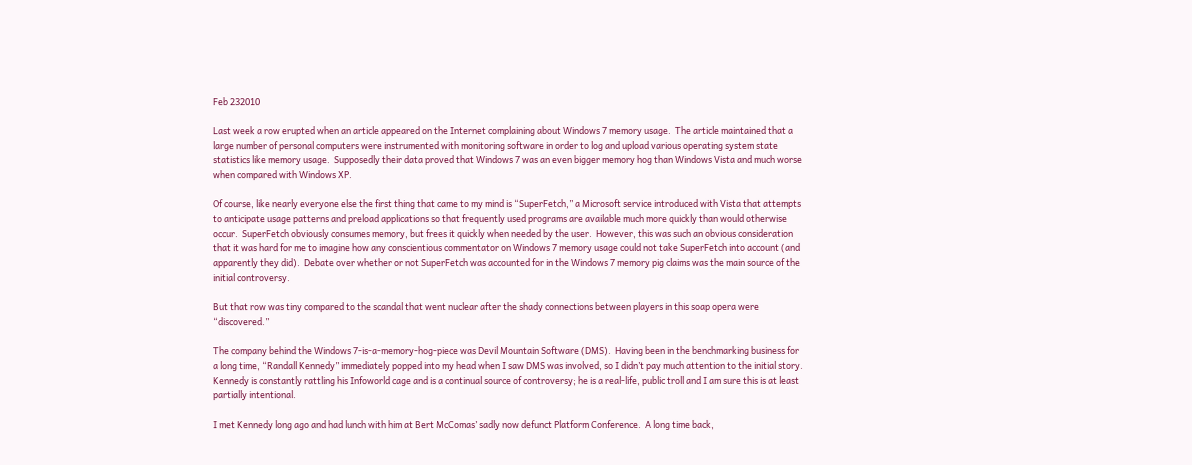Feb 232010

Last week a row erupted when an article appeared on the Internet complaining about Windows 7 memory usage.  The article maintained that a large number of personal computers were instrumented with monitoring software in order to log and upload various operating system state statistics like memory usage.  Supposedly their data proved that Windows 7 was an even bigger memory hog than Windows Vista and much worse when compared with Windows XP.

Of course, like nearly everyone else the first thing that came to my mind is “SuperFetch,” a Microsoft service introduced with Vista that attempts to anticipate usage patterns and preload applications so that frequently used programs are available much more quickly than would otherwise occur.  SuperFetch obviously consumes memory, but frees it quickly when needed by the user.  However, this was such an obvious consideration that it was hard for me to imagine how any conscientious commentator on Windows 7 memory usage could not take SuperFetch into account (and apparently they did).  Debate over whether or not SuperFetch was accounted for in the Windows 7 memory pig claims was the main source of the initial controversy.

But that row was tiny compared to the scandal that went nuclear after the shady connections between players in this soap opera were “discovered.”

The company behind the Windows 7-is-a-memory-hog-piece was Devil Mountain Software (DMS).  Having been in the benchmarking business for a long time, “Randall Kennedy” immediately popped into my head when I saw DMS was involved, so I didn’t pay much attention to the initial story.  Kennedy is constantly rattling his Infoworld cage and is a continual source of controversy; he is a real-life, public troll and I am sure this is at least partially intentional.

I met Kennedy long ago and had lunch with him at Bert McComas’ sadly now defunct Platform Conference.  A long time back,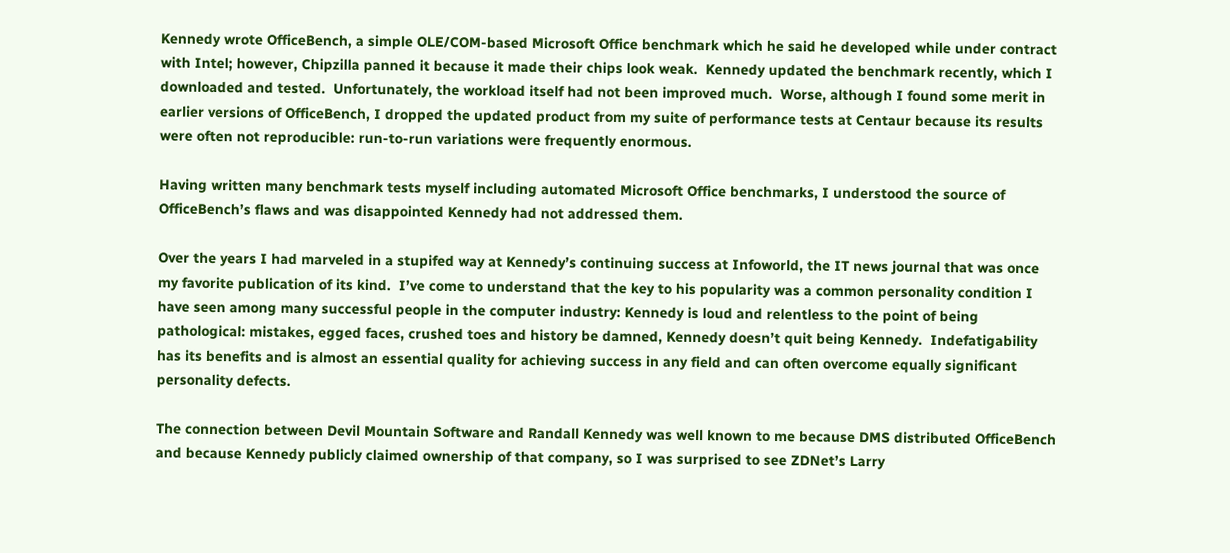Kennedy wrote OfficeBench, a simple OLE/COM-based Microsoft Office benchmark which he said he developed while under contract with Intel; however, Chipzilla panned it because it made their chips look weak.  Kennedy updated the benchmark recently, which I downloaded and tested.  Unfortunately, the workload itself had not been improved much.  Worse, although I found some merit in earlier versions of OfficeBench, I dropped the updated product from my suite of performance tests at Centaur because its results were often not reproducible: run-to-run variations were frequently enormous.

Having written many benchmark tests myself including automated Microsoft Office benchmarks, I understood the source of OfficeBench’s flaws and was disappointed Kennedy had not addressed them.

Over the years I had marveled in a stupifed way at Kennedy’s continuing success at Infoworld, the IT news journal that was once my favorite publication of its kind.  I’ve come to understand that the key to his popularity was a common personality condition I have seen among many successful people in the computer industry: Kennedy is loud and relentless to the point of being pathological: mistakes, egged faces, crushed toes and history be damned, Kennedy doesn’t quit being Kennedy.  Indefatigability has its benefits and is almost an essential quality for achieving success in any field and can often overcome equally significant personality defects.

The connection between Devil Mountain Software and Randall Kennedy was well known to me because DMS distributed OfficeBench and because Kennedy publicly claimed ownership of that company, so I was surprised to see ZDNet’s Larry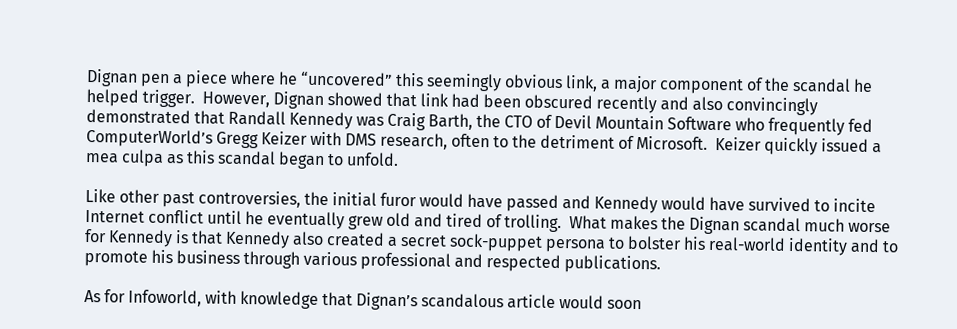Dignan pen a piece where he “uncovered” this seemingly obvious link, a major component of the scandal he helped trigger.  However, Dignan showed that link had been obscured recently and also convincingly demonstrated that Randall Kennedy was Craig Barth, the CTO of Devil Mountain Software who frequently fed ComputerWorld’s Gregg Keizer with DMS research, often to the detriment of Microsoft.  Keizer quickly issued a mea culpa as this scandal began to unfold.

Like other past controversies, the initial furor would have passed and Kennedy would have survived to incite Internet conflict until he eventually grew old and tired of trolling.  What makes the Dignan scandal much worse for Kennedy is that Kennedy also created a secret sock-puppet persona to bolster his real-world identity and to promote his business through various professional and respected publications.

As for Infoworld, with knowledge that Dignan’s scandalous article would soon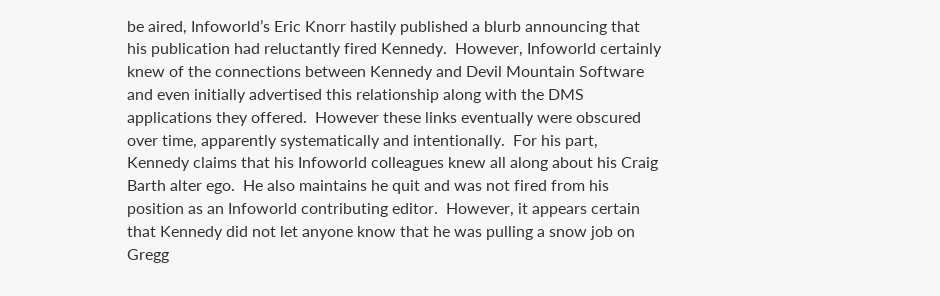be aired, Infoworld’s Eric Knorr hastily published a blurb announcing that his publication had reluctantly fired Kennedy.  However, Infoworld certainly knew of the connections between Kennedy and Devil Mountain Software and even initially advertised this relationship along with the DMS applications they offered.  However these links eventually were obscured over time, apparently systematically and intentionally.  For his part, Kennedy claims that his Infoworld colleagues knew all along about his Craig Barth alter ego.  He also maintains he quit and was not fired from his position as an Infoworld contributing editor.  However, it appears certain that Kennedy did not let anyone know that he was pulling a snow job on Gregg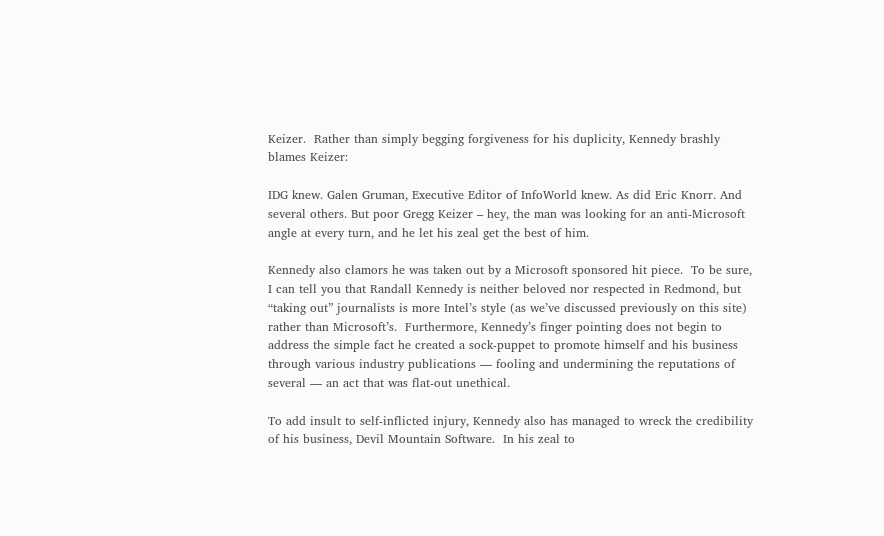Keizer.  Rather than simply begging forgiveness for his duplicity, Kennedy brashly blames Keizer:

IDG knew. Galen Gruman, Executive Editor of InfoWorld knew. As did Eric Knorr. And several others. But poor Gregg Keizer – hey, the man was looking for an anti-Microsoft angle at every turn, and he let his zeal get the best of him.

Kennedy also clamors he was taken out by a Microsoft sponsored hit piece.  To be sure, I can tell you that Randall Kennedy is neither beloved nor respected in Redmond, but “taking out” journalists is more Intel’s style (as we’ve discussed previously on this site) rather than Microsoft’s.  Furthermore, Kennedy’s finger pointing does not begin to address the simple fact he created a sock-puppet to promote himself and his business through various industry publications — fooling and undermining the reputations of several — an act that was flat-out unethical.

To add insult to self-inflicted injury, Kennedy also has managed to wreck the credibility of his business, Devil Mountain Software.  In his zeal to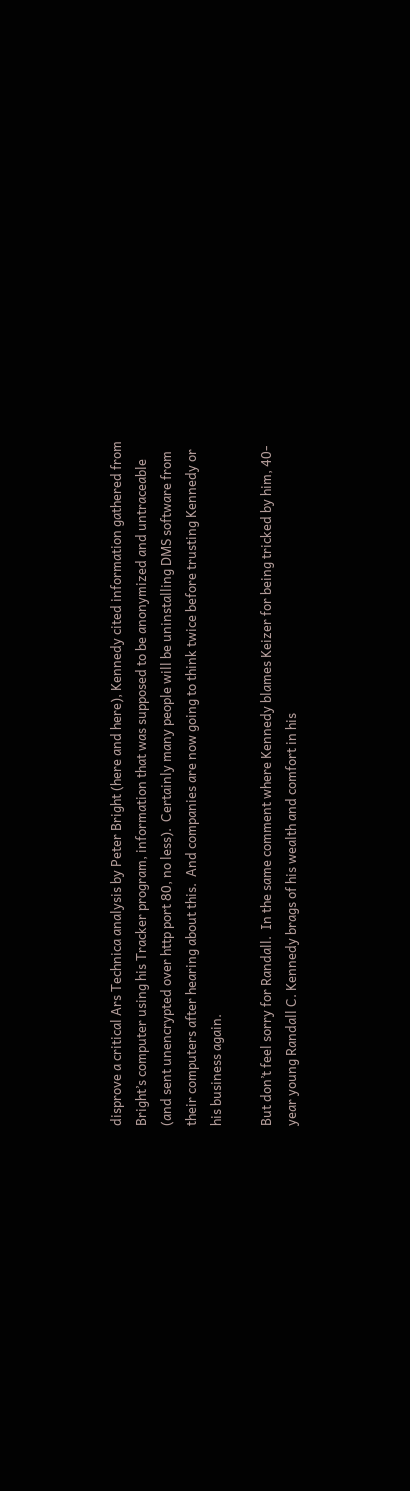disprove a critical Ars Technica analysis by Peter Bright (here and here), Kennedy cited information gathered from Bright’s computer using his Tracker program, information that was supposed to be anonymized and untraceable (and sent unencrypted over http port 80, no less).  Certainly many people will be uninstalling DMS software from their computers after hearing about this.  And companies are now going to think twice before trusting Kennedy or his business again.

But don’t feel sorry for Randall.  In the same comment where Kennedy blames Keizer for being tricked by him, 40-year young Randall C. Kennedy brags of his wealth and comfort in his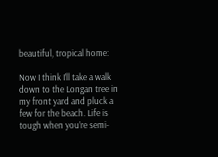beautiful, tropical home:

Now I think I’ll take a walk down to the Longan tree in my front yard and pluck a few for the beach. Life is tough when you’re semi-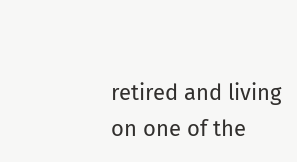retired and living on one of the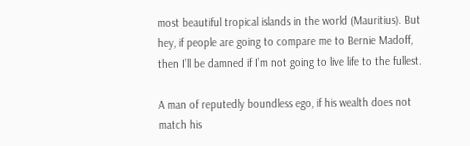most beautiful tropical islands in the world (Mauritius). But hey, if people are going to compare me to Bernie Madoff, then I’ll be damned if I’m not going to live life to the fullest.

A man of reputedly boundless ego, if his wealth does not match his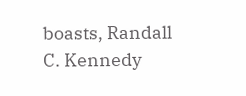boasts, Randall C. Kennedy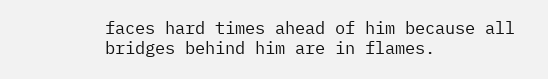faces hard times ahead of him because all bridges behind him are in flames.